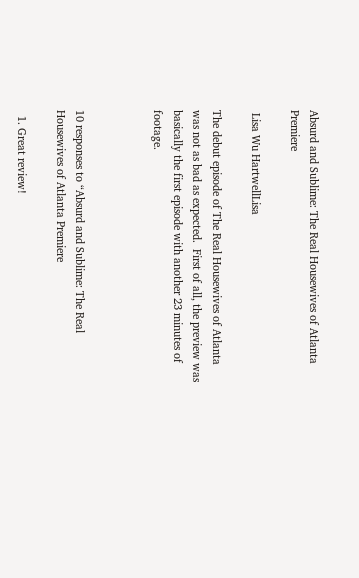Absurd and Sublime: The Real Housewives of Atlanta Premiere

 Lisa Wu HartwellLisa

The debut episode of The Real Housewives of Atlanta was not as bad as expected.  First of all, the preview was basically the first episode with another 23 minutes of footage.



10 responses to “Absurd and Sublime: The Real Housewives of Atlanta Premiere

  1. Great review!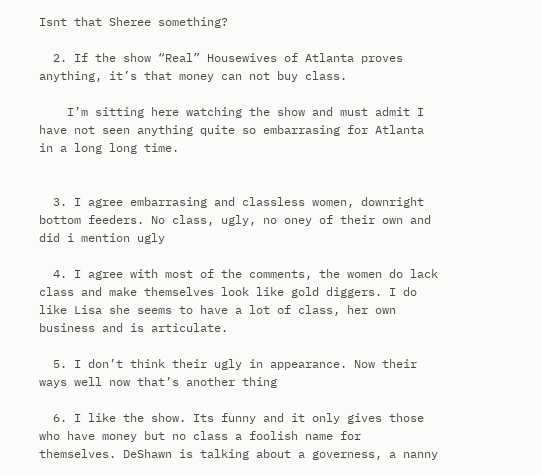Isnt that Sheree something?

  2. If the show “Real” Housewives of Atlanta proves anything, it’s that money can not buy class.

    I’m sitting here watching the show and must admit I have not seen anything quite so embarrasing for Atlanta in a long long time.


  3. I agree embarrasing and classless women, downright bottom feeders. No class, ugly, no oney of their own and did i mention ugly

  4. I agree with most of the comments, the women do lack class and make themselves look like gold diggers. I do like Lisa she seems to have a lot of class, her own business and is articulate.

  5. I don’t think their ugly in appearance. Now their ways well now that’s another thing

  6. I like the show. Its funny and it only gives those who have money but no class a foolish name for themselves. DeShawn is talking about a governess, a nanny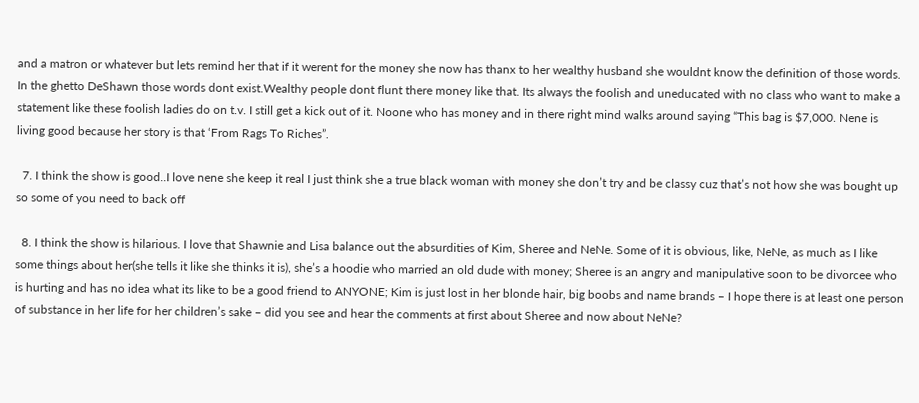and a matron or whatever but lets remind her that if it werent for the money she now has thanx to her wealthy husband she wouldnt know the definition of those words. In the ghetto DeShawn those words dont exist.Wealthy people dont flunt there money like that. Its always the foolish and uneducated with no class who want to make a statement like these foolish ladies do on t.v. I still get a kick out of it. Noone who has money and in there right mind walks around saying “This bag is $7,000. Nene is living good because her story is that ‘From Rags To Riches”.

  7. I think the show is good..I love nene she keep it real I just think she a true black woman with money she don’t try and be classy cuz that’s not how she was bought up so some of you need to back off

  8. I think the show is hilarious. I love that Shawnie and Lisa balance out the absurdities of Kim, Sheree and NeNe. Some of it is obvious, like, NeNe, as much as I like some things about her(she tells it like she thinks it is), she’s a hoodie who married an old dude with money; Sheree is an angry and manipulative soon to be divorcee who is hurting and has no idea what its like to be a good friend to ANYONE; Kim is just lost in her blonde hair, big boobs and name brands – I hope there is at least one person of substance in her life for her children’s sake – did you see and hear the comments at first about Sheree and now about NeNe?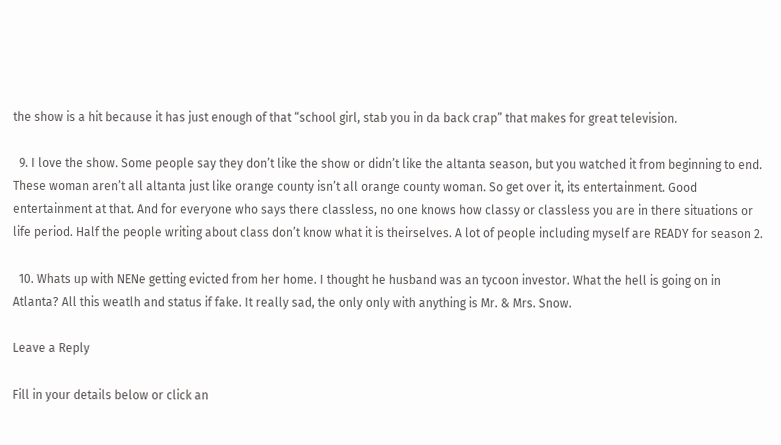the show is a hit because it has just enough of that “school girl, stab you in da back crap” that makes for great television.

  9. I love the show. Some people say they don’t like the show or didn’t like the altanta season, but you watched it from beginning to end. These woman aren’t all altanta just like orange county isn’t all orange county woman. So get over it, its entertainment. Good entertainment at that. And for everyone who says there classless, no one knows how classy or classless you are in there situations or life period. Half the people writing about class don’t know what it is theirselves. A lot of people including myself are READY for season 2.

  10. Whats up with NENe getting evicted from her home. I thought he husband was an tycoon investor. What the hell is going on in Atlanta? All this weatlh and status if fake. It really sad, the only only with anything is Mr. & Mrs. Snow.

Leave a Reply

Fill in your details below or click an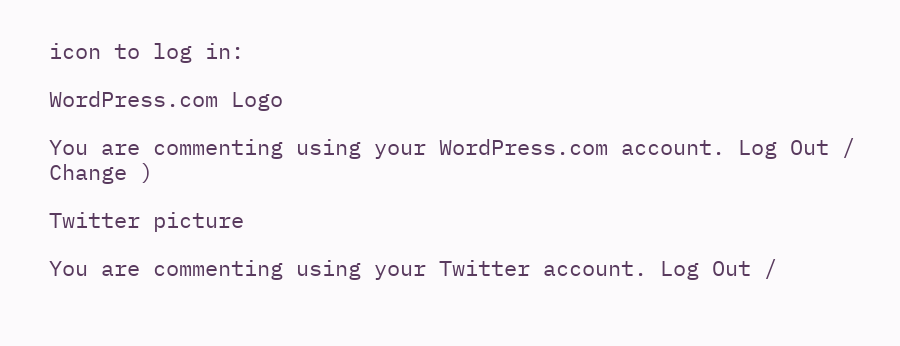icon to log in:

WordPress.com Logo

You are commenting using your WordPress.com account. Log Out / Change )

Twitter picture

You are commenting using your Twitter account. Log Out /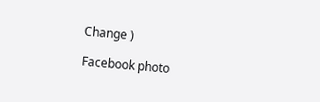Change )

Facebook photo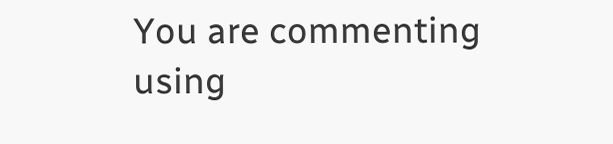You are commenting using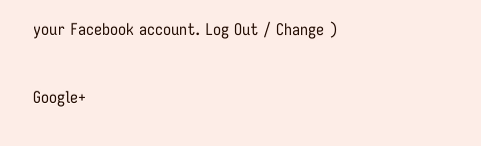your Facebook account. Log Out / Change )

Google+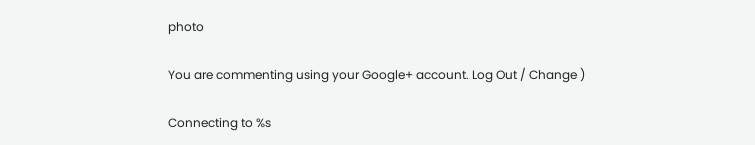photo

You are commenting using your Google+ account. Log Out / Change )

Connecting to %s